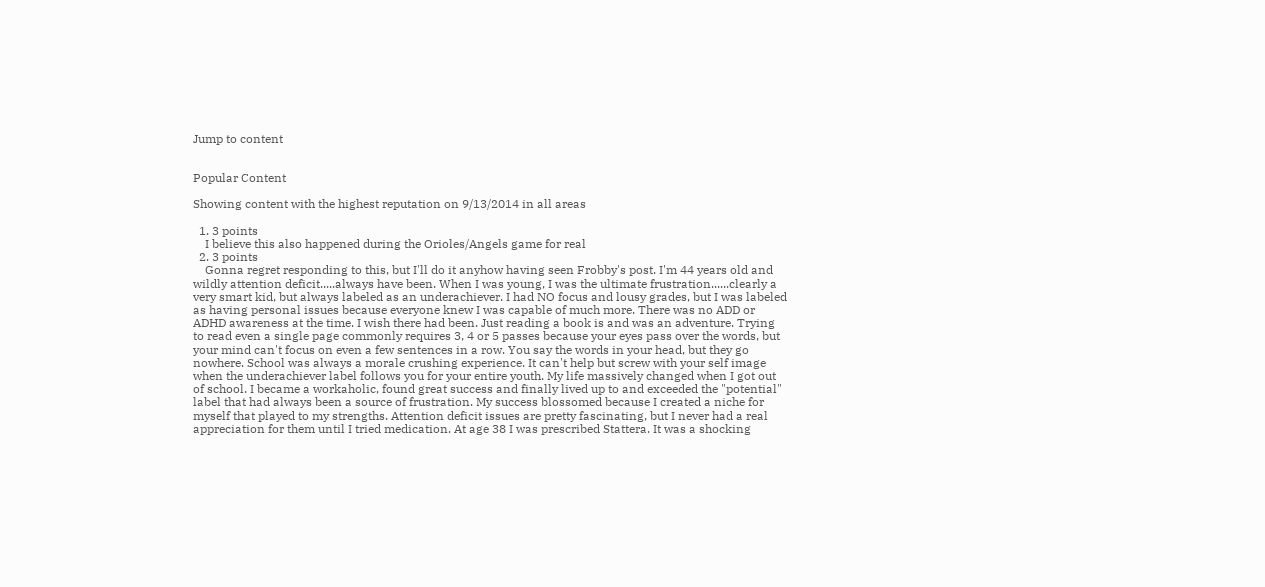Jump to content


Popular Content

Showing content with the highest reputation on 9/13/2014 in all areas

  1. 3 points
    I believe this also happened during the Orioles/Angels game for real
  2. 3 points
    Gonna regret responding to this, but I'll do it anyhow having seen Frobby's post. I'm 44 years old and wildly attention deficit.....always have been. When I was young, I was the ultimate frustration......clearly a very smart kid, but always labeled as an underachiever. I had NO focus and lousy grades, but I was labeled as having personal issues because everyone knew I was capable of much more. There was no ADD or ADHD awareness at the time. I wish there had been. Just reading a book is and was an adventure. Trying to read even a single page commonly requires 3, 4 or 5 passes because your eyes pass over the words, but your mind can't focus on even a few sentences in a row. You say the words in your head, but they go nowhere. School was always a morale crushing experience. It can't help but screw with your self image when the underachiever label follows you for your entire youth. My life massively changed when I got out of school. I became a workaholic, found great success and finally lived up to and exceeded the "potential" label that had always been a source of frustration. My success blossomed because I created a niche for myself that played to my strengths. Attention deficit issues are pretty fascinating, but I never had a real appreciation for them until I tried medication. At age 38 I was prescribed Stattera. It was a shocking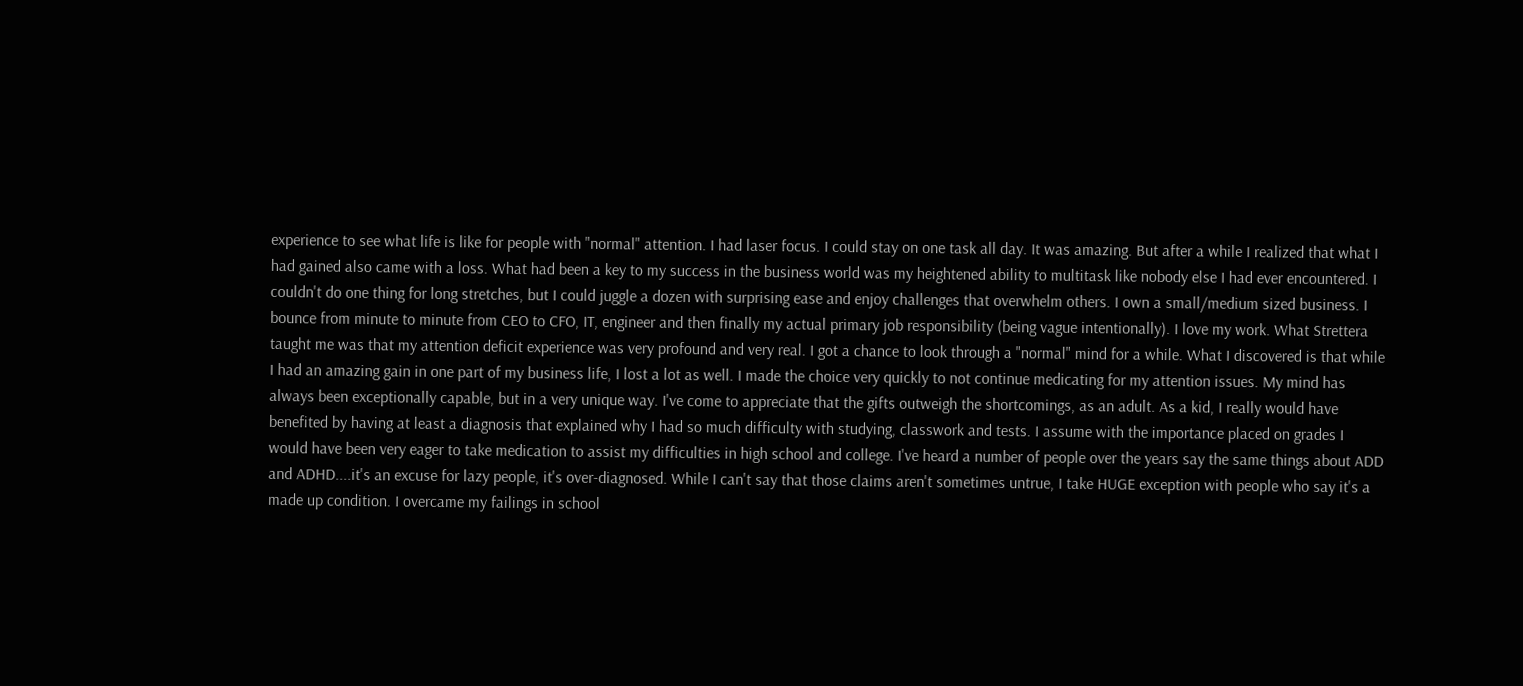experience to see what life is like for people with "normal" attention. I had laser focus. I could stay on one task all day. It was amazing. But after a while I realized that what I had gained also came with a loss. What had been a key to my success in the business world was my heightened ability to multitask like nobody else I had ever encountered. I couldn't do one thing for long stretches, but I could juggle a dozen with surprising ease and enjoy challenges that overwhelm others. I own a small/medium sized business. I bounce from minute to minute from CEO to CFO, IT, engineer and then finally my actual primary job responsibility (being vague intentionally). I love my work. What Strettera taught me was that my attention deficit experience was very profound and very real. I got a chance to look through a "normal" mind for a while. What I discovered is that while I had an amazing gain in one part of my business life, I lost a lot as well. I made the choice very quickly to not continue medicating for my attention issues. My mind has always been exceptionally capable, but in a very unique way. I've come to appreciate that the gifts outweigh the shortcomings, as an adult. As a kid, I really would have benefited by having at least a diagnosis that explained why I had so much difficulty with studying, classwork and tests. I assume with the importance placed on grades I would have been very eager to take medication to assist my difficulties in high school and college. I've heard a number of people over the years say the same things about ADD and ADHD....it's an excuse for lazy people, it's over-diagnosed. While I can't say that those claims aren't sometimes untrue, I take HUGE exception with people who say it's a made up condition. I overcame my failings in school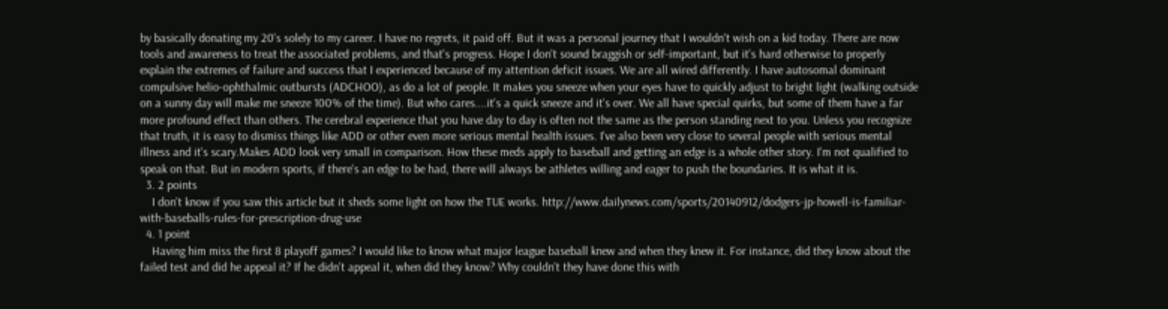by basically donating my 20's solely to my career. I have no regrets, it paid off. But it was a personal journey that I wouldn't wish on a kid today. There are now tools and awareness to treat the associated problems, and that's progress. Hope I don't sound braggish or self-important, but it's hard otherwise to properly explain the extremes of failure and success that I experienced because of my attention deficit issues. We are all wired differently. I have autosomal dominant compulsive helio-ophthalmic outbursts (ADCHOO), as do a lot of people. It makes you sneeze when your eyes have to quickly adjust to bright light (walking outside on a sunny day will make me sneeze 100% of the time). But who cares....it's a quick sneeze and it's over. We all have special quirks, but some of them have a far more profound effect than others. The cerebral experience that you have day to day is often not the same as the person standing next to you. Unless you recognize that truth, it is easy to dismiss things like ADD or other even more serious mental health issues. I've also been very close to several people with serious mental illness and it's scary.Makes ADD look very small in comparison. How these meds apply to baseball and getting an edge is a whole other story. I'm not qualified to speak on that. But in modern sports, if there's an edge to be had, there will always be athletes willing and eager to push the boundaries. It is what it is.
  3. 2 points
    I don't know if you saw this article but it sheds some light on how the TUE works. http://www.dailynews.com/sports/20140912/dodgers-jp-howell-is-familiar-with-baseballs-rules-for-prescription-drug-use
  4. 1 point
    Having him miss the first 8 playoff games? I would like to know what major league baseball knew and when they knew it. For instance, did they know about the failed test and did he appeal it? If he didn't appeal it, when did they know? Why couldn't they have done this with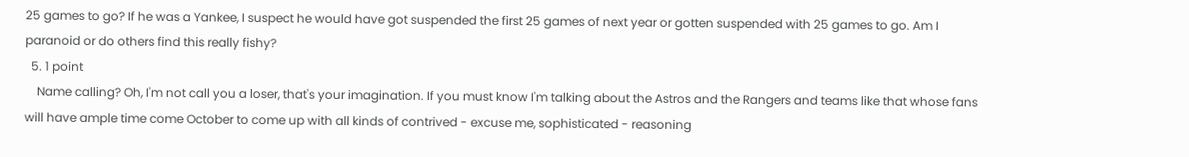25 games to go? If he was a Yankee, I suspect he would have got suspended the first 25 games of next year or gotten suspended with 25 games to go. Am I paranoid or do others find this really fishy?
  5. 1 point
    Name calling? Oh, I'm not call you a loser, that's your imagination. If you must know I'm talking about the Astros and the Rangers and teams like that whose fans will have ample time come October to come up with all kinds of contrived - excuse me, sophisticated - reasoning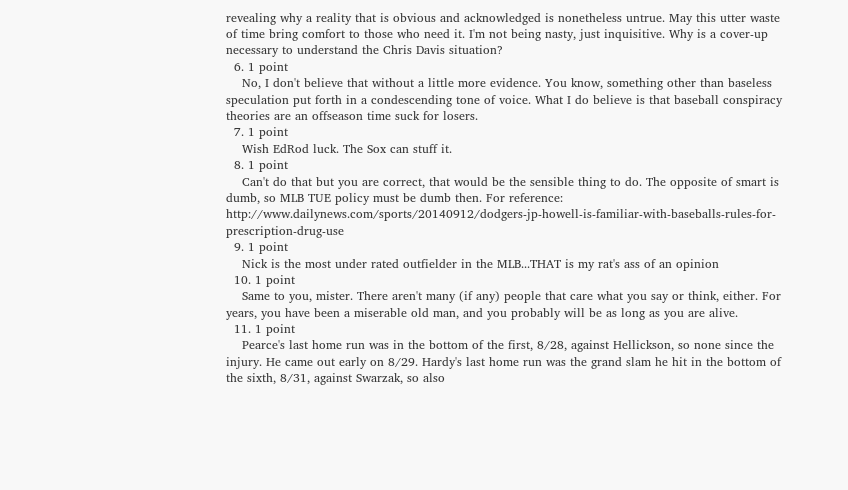revealing why a reality that is obvious and acknowledged is nonetheless untrue. May this utter waste of time bring comfort to those who need it. I'm not being nasty, just inquisitive. Why is a cover-up necessary to understand the Chris Davis situation?
  6. 1 point
    No, I don't believe that without a little more evidence. You know, something other than baseless speculation put forth in a condescending tone of voice. What I do believe is that baseball conspiracy theories are an offseason time suck for losers.
  7. 1 point
    Wish EdRod luck. The Sox can stuff it.
  8. 1 point
    Can't do that but you are correct, that would be the sensible thing to do. The opposite of smart is dumb, so MLB TUE policy must be dumb then. For reference: http://www.dailynews.com/sports/20140912/dodgers-jp-howell-is-familiar-with-baseballs-rules-for-prescription-drug-use
  9. 1 point
    Nick is the most under rated outfielder in the MLB...THAT is my rat's ass of an opinion
  10. 1 point
    Same to you, mister. There aren't many (if any) people that care what you say or think, either. For years, you have been a miserable old man, and you probably will be as long as you are alive.
  11. 1 point
    Pearce's last home run was in the bottom of the first, 8/28, against Hellickson, so none since the injury. He came out early on 8/29. Hardy's last home run was the grand slam he hit in the bottom of the sixth, 8/31, against Swarzak, so also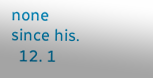none since his.
  12. 1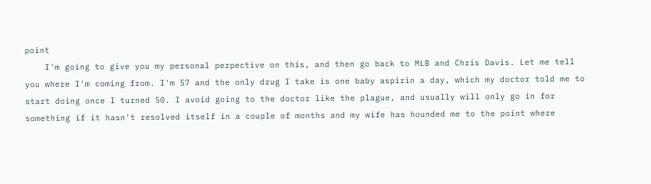point
    I'm going to give you my personal perpective on this, and then go back to MLB and Chris Davis. Let me tell you where I'm coming from. I'm 57 and the only drug I take is one baby aspirin a day, which my doctor told me to start doing once I turned 50. I avoid going to the doctor like the plague, and usually will only go in for something if it hasn't resolved itself in a couple of months and my wife has hounded me to the point where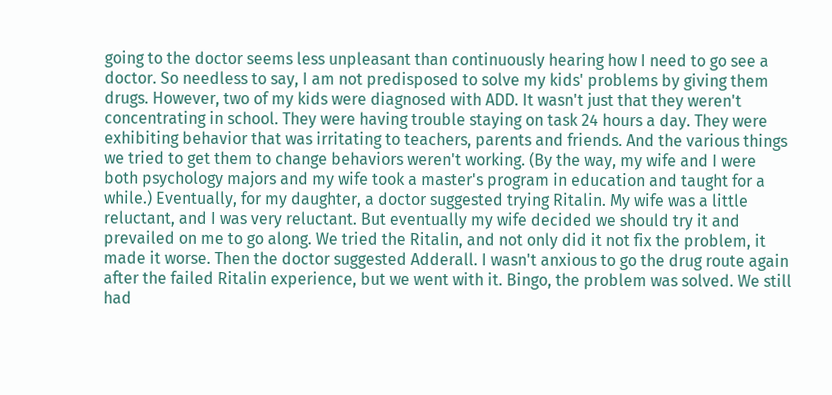going to the doctor seems less unpleasant than continuously hearing how I need to go see a doctor. So needless to say, I am not predisposed to solve my kids' problems by giving them drugs. However, two of my kids were diagnosed with ADD. It wasn't just that they weren't concentrating in school. They were having trouble staying on task 24 hours a day. They were exhibiting behavior that was irritating to teachers, parents and friends. And the various things we tried to get them to change behaviors weren't working. (By the way, my wife and I were both psychology majors and my wife took a master's program in education and taught for a while.) Eventually, for my daughter, a doctor suggested trying Ritalin. My wife was a little reluctant, and I was very reluctant. But eventually my wife decided we should try it and prevailed on me to go along. We tried the Ritalin, and not only did it not fix the problem, it made it worse. Then the doctor suggested Adderall. I wasn't anxious to go the drug route again after the failed Ritalin experience, but we went with it. Bingo, the problem was solved. We still had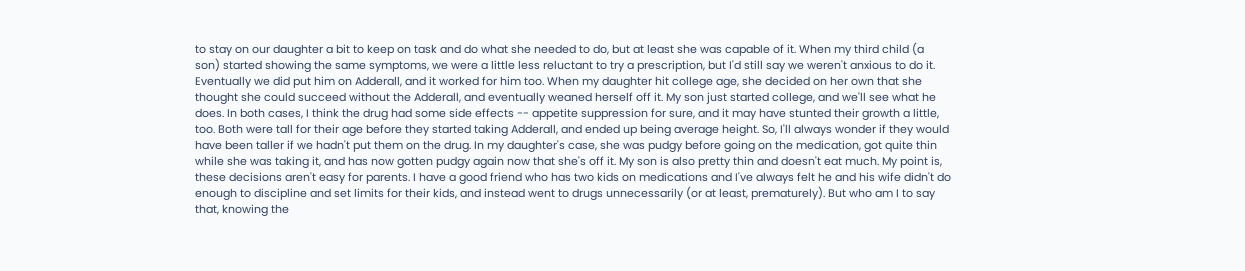to stay on our daughter a bit to keep on task and do what she needed to do, but at least she was capable of it. When my third child (a son) started showing the same symptoms, we were a little less reluctant to try a prescription, but I'd still say we weren't anxious to do it. Eventually we did put him on Adderall, and it worked for him too. When my daughter hit college age, she decided on her own that she thought she could succeed without the Adderall, and eventually weaned herself off it. My son just started college, and we'll see what he does. In both cases, I think the drug had some side effects -- appetite suppression for sure, and it may have stunted their growth a little, too. Both were tall for their age before they started taking Adderall, and ended up being average height. So, I'll always wonder if they would have been taller if we hadn't put them on the drug. In my daughter's case, she was pudgy before going on the medication, got quite thin while she was taking it, and has now gotten pudgy again now that she's off it. My son is also pretty thin and doesn't eat much. My point is, these decisions aren't easy for parents. I have a good friend who has two kids on medications and I've always felt he and his wife didn't do enough to discipline and set limits for their kids, and instead went to drugs unnecessarily (or at least, prematurely). But who am I to say that, knowing the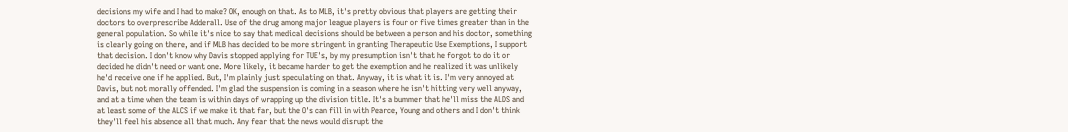decisions my wife and I had to make? OK, enough on that. As to MLB, it's pretty obvious that players are getting their doctors to overprescribe Adderall. Use of the drug among major league players is four or five times greater than in the general population. So while it's nice to say that medical decisions should be between a person and his doctor, something is clearly going on there, and if MLB has decided to be more stringent in granting Therapeutic Use Exemptions, I support that decision. I don't know why Davis stopped applying for TUE's, by my presumption isn't that he forgot to do it or decided he didn't need or want one. More likely, it became harder to get the exemption and he realized it was unlikely he'd receive one if he applied. But, I'm plainly just speculating on that. Anyway, it is what it is. I'm very annoyed at Davis, but not morally offended. I'm glad the suspension is coming in a season where he isn't hitting very well anyway, and at a time when the team is within days of wrapping up the division title. It's a bummer that he'll miss the ALDS and at least some of the ALCS if we make it that far, but the O's can fill in with Pearce, Young and others and I don't think they'll feel his absence all that much. Any fear that the news would disrupt the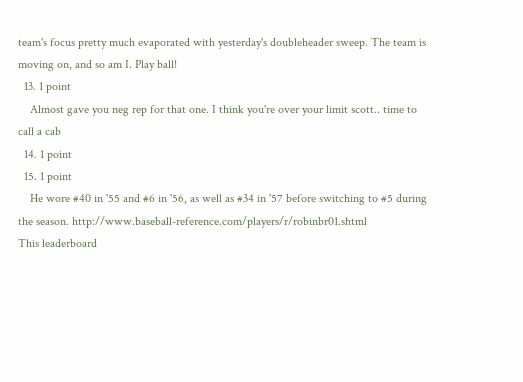team's focus pretty much evaporated with yesterday's doubleheader sweep. The team is moving on, and so am I. Play ball!
  13. 1 point
    Almost gave you neg rep for that one. I think you're over your limit scott.. time to call a cab
  14. 1 point
  15. 1 point
    He wore #40 in '55 and #6 in '56, as well as #34 in '57 before switching to #5 during the season. http://www.baseball-reference.com/players/r/robinbr01.shtml
This leaderboard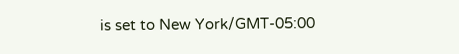is set to New York/GMT-05:00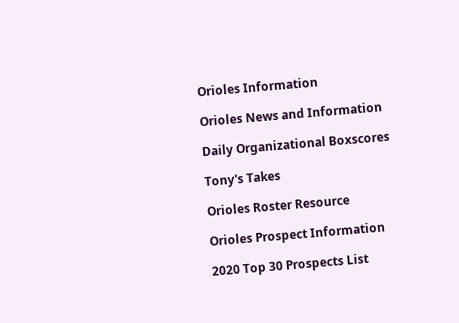Orioles Information

Orioles News and Information

Daily Organizational Boxscores

Tony's Takes

Orioles Roster Resource

Orioles Prospect Information

2020 Top 30 Prospects List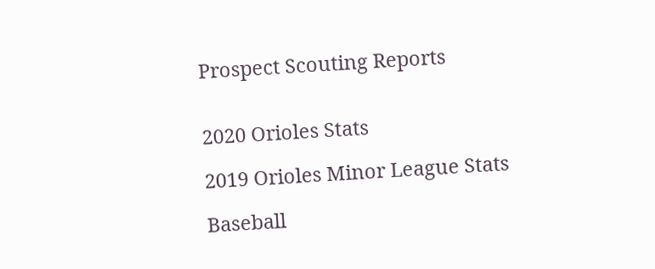Prospect Scouting Reports


2020 Orioles Stats

2019 Orioles Minor League Stats

Baseball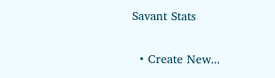Savant Stats

  • Create New...